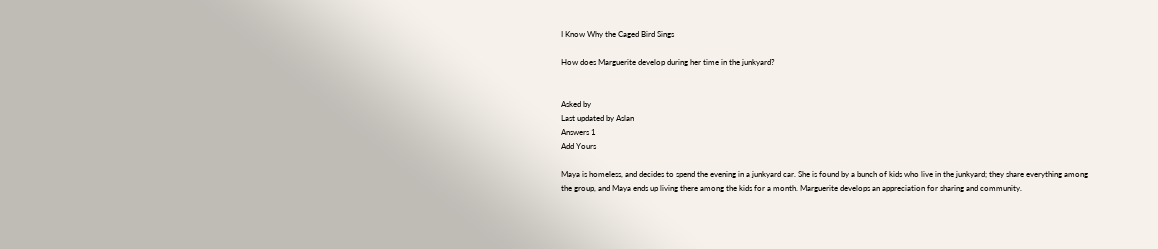I Know Why the Caged Bird Sings

How does Marguerite develop during her time in the junkyard?


Asked by
Last updated by Aslan
Answers 1
Add Yours

Maya is homeless, and decides to spend the evening in a junkyard car. She is found by a bunch of kids who live in the junkyard; they share everything among the group, and Maya ends up living there among the kids for a month. Marguerite develops an appreciation for sharing and community.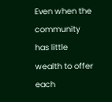Even when the community has little wealth to offer each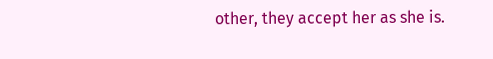other, they accept her as she is.